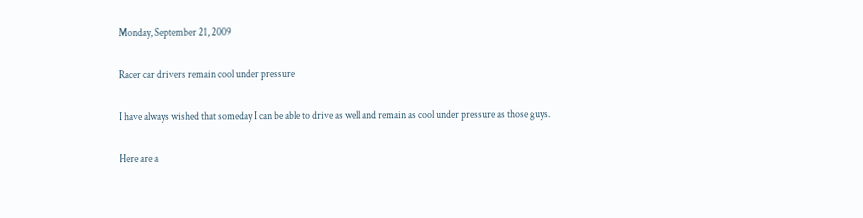Monday, September 21, 2009

Racer car drivers remain cool under pressure

I have always wished that someday I can be able to drive as well and remain as cool under pressure as those guys.

Here are a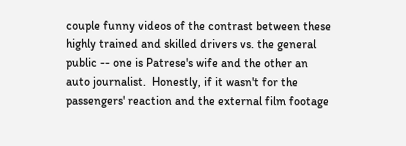couple funny videos of the contrast between these highly trained and skilled drivers vs. the general public -- one is Patrese's wife and the other an auto journalist.  Honestly, if it wasn't for the passengers' reaction and the external film footage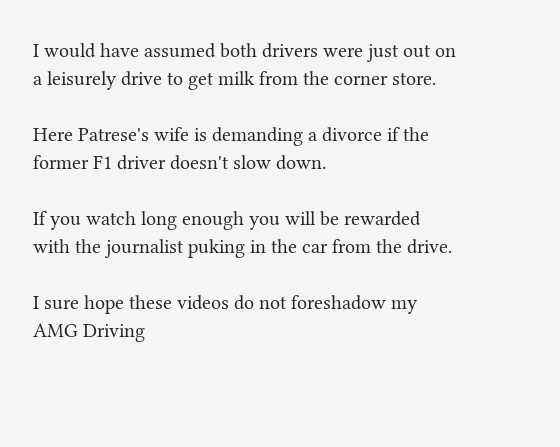I would have assumed both drivers were just out on a leisurely drive to get milk from the corner store.

Here Patrese's wife is demanding a divorce if the former F1 driver doesn't slow down.

If you watch long enough you will be rewarded with the journalist puking in the car from the drive.

I sure hope these videos do not foreshadow my AMG Driving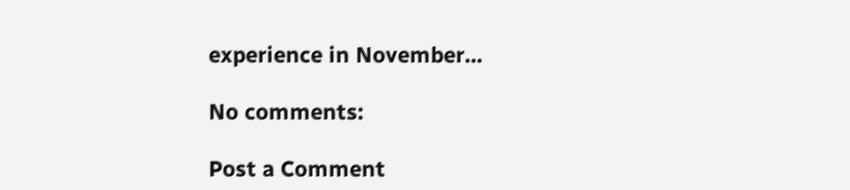experience in November...

No comments:

Post a Comment